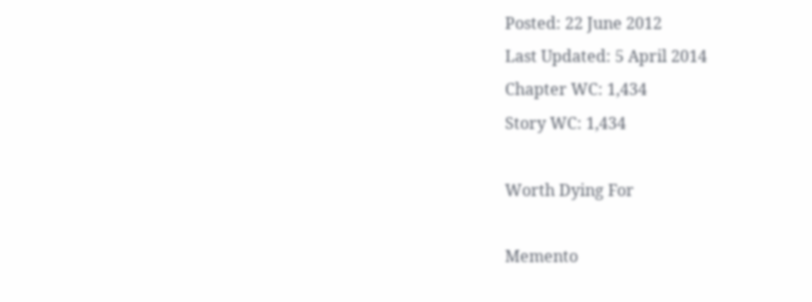Posted: 22 June 2012
Last Updated: 5 April 2014
Chapter WC: 1,434
Story WC: 1,434

Worth Dying For

Memento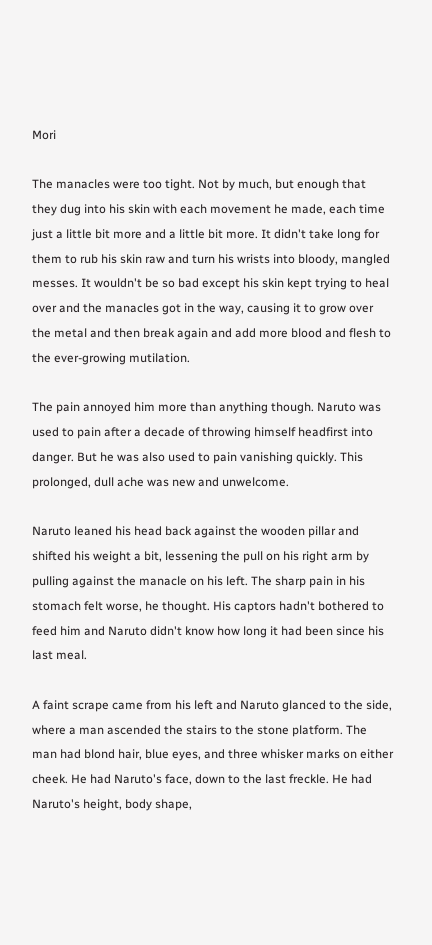Mori

The manacles were too tight. Not by much, but enough that they dug into his skin with each movement he made, each time just a little bit more and a little bit more. It didn't take long for them to rub his skin raw and turn his wrists into bloody, mangled messes. It wouldn't be so bad except his skin kept trying to heal over and the manacles got in the way, causing it to grow over the metal and then break again and add more blood and flesh to the ever-growing mutilation.

The pain annoyed him more than anything though. Naruto was used to pain after a decade of throwing himself headfirst into danger. But he was also used to pain vanishing quickly. This prolonged, dull ache was new and unwelcome.

Naruto leaned his head back against the wooden pillar and shifted his weight a bit, lessening the pull on his right arm by pulling against the manacle on his left. The sharp pain in his stomach felt worse, he thought. His captors hadn't bothered to feed him and Naruto didn't know how long it had been since his last meal.

A faint scrape came from his left and Naruto glanced to the side, where a man ascended the stairs to the stone platform. The man had blond hair, blue eyes, and three whisker marks on either cheek. He had Naruto's face, down to the last freckle. He had Naruto's height, body shape,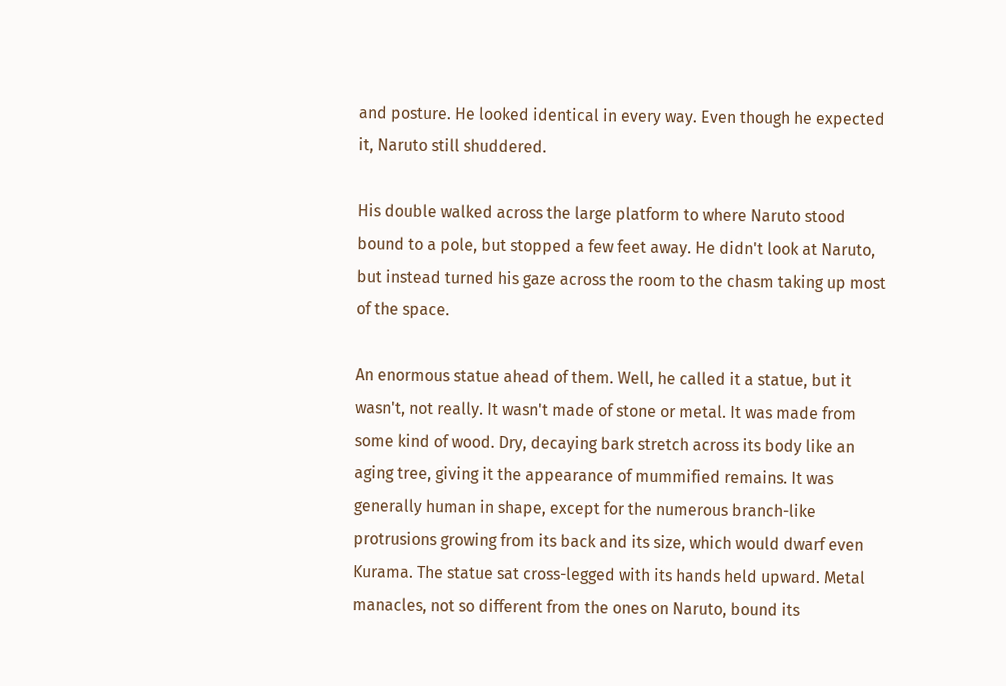and posture. He looked identical in every way. Even though he expected it, Naruto still shuddered.

His double walked across the large platform to where Naruto stood bound to a pole, but stopped a few feet away. He didn't look at Naruto, but instead turned his gaze across the room to the chasm taking up most of the space.

An enormous statue ahead of them. Well, he called it a statue, but it wasn't, not really. It wasn't made of stone or metal. It was made from some kind of wood. Dry, decaying bark stretch across its body like an aging tree, giving it the appearance of mummified remains. It was generally human in shape, except for the numerous branch-like protrusions growing from its back and its size, which would dwarf even Kurama. The statue sat cross-legged with its hands held upward. Metal manacles, not so different from the ones on Naruto, bound its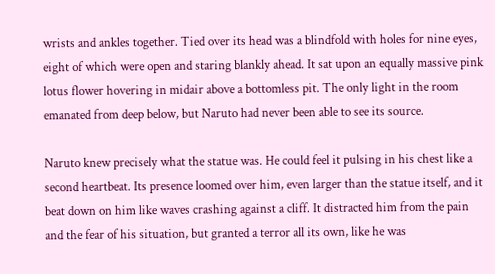wrists and ankles together. Tied over its head was a blindfold with holes for nine eyes, eight of which were open and staring blankly ahead. It sat upon an equally massive pink lotus flower hovering in midair above a bottomless pit. The only light in the room emanated from deep below, but Naruto had never been able to see its source.

Naruto knew precisely what the statue was. He could feel it pulsing in his chest like a second heartbeat. Its presence loomed over him, even larger than the statue itself, and it beat down on him like waves crashing against a cliff. It distracted him from the pain and the fear of his situation, but granted a terror all its own, like he was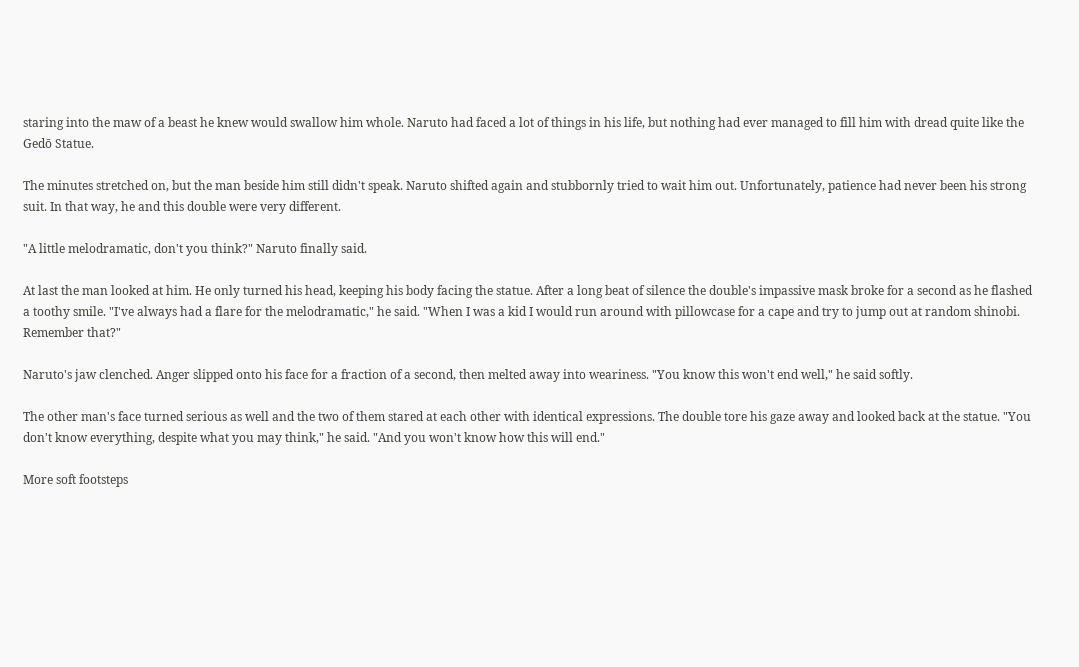staring into the maw of a beast he knew would swallow him whole. Naruto had faced a lot of things in his life, but nothing had ever managed to fill him with dread quite like the Gedō Statue.

The minutes stretched on, but the man beside him still didn't speak. Naruto shifted again and stubbornly tried to wait him out. Unfortunately, patience had never been his strong suit. In that way, he and this double were very different.

"A little melodramatic, don't you think?" Naruto finally said.

At last the man looked at him. He only turned his head, keeping his body facing the statue. After a long beat of silence the double's impassive mask broke for a second as he flashed a toothy smile. "I've always had a flare for the melodramatic," he said. "When I was a kid I would run around with pillowcase for a cape and try to jump out at random shinobi. Remember that?"

Naruto's jaw clenched. Anger slipped onto his face for a fraction of a second, then melted away into weariness. "You know this won't end well," he said softly.

The other man's face turned serious as well and the two of them stared at each other with identical expressions. The double tore his gaze away and looked back at the statue. "You don't know everything, despite what you may think," he said. "And you won't know how this will end."

More soft footsteps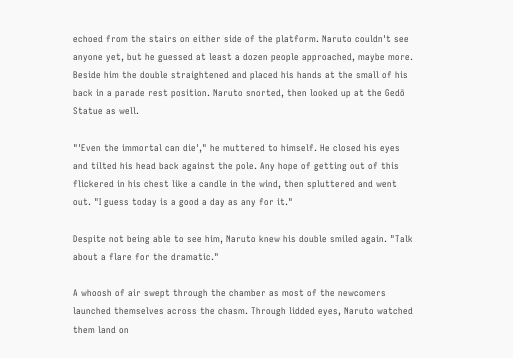echoed from the stairs on either side of the platform. Naruto couldn't see anyone yet, but he guessed at least a dozen people approached, maybe more. Beside him the double straightened and placed his hands at the small of his back in a parade rest position. Naruto snorted, then looked up at the Gedō Statue as well.

"'Even the immortal can die'," he muttered to himself. He closed his eyes and tilted his head back against the pole. Any hope of getting out of this flickered in his chest like a candle in the wind, then spluttered and went out. "I guess today is a good a day as any for it."

Despite not being able to see him, Naruto knew his double smiled again. "Talk about a flare for the dramatic."

A whoosh of air swept through the chamber as most of the newcomers launched themselves across the chasm. Through lidded eyes, Naruto watched them land on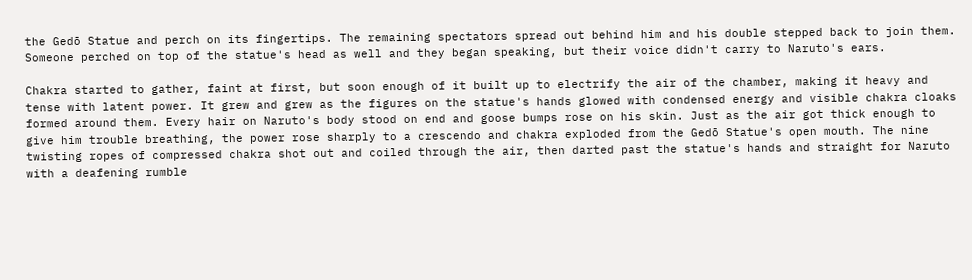the Gedō Statue and perch on its fingertips. The remaining spectators spread out behind him and his double stepped back to join them. Someone perched on top of the statue's head as well and they began speaking, but their voice didn't carry to Naruto's ears.

Chakra started to gather, faint at first, but soon enough of it built up to electrify the air of the chamber, making it heavy and tense with latent power. It grew and grew as the figures on the statue's hands glowed with condensed energy and visible chakra cloaks formed around them. Every hair on Naruto's body stood on end and goose bumps rose on his skin. Just as the air got thick enough to give him trouble breathing, the power rose sharply to a crescendo and chakra exploded from the Gedō Statue's open mouth. The nine twisting ropes of compressed chakra shot out and coiled through the air, then darted past the statue's hands and straight for Naruto with a deafening rumble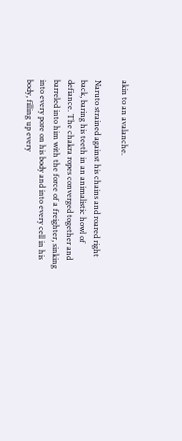akin to an avalanche.

Naruto strained against his chains and roared right back, baring his teeth in an animalistic howl of defiance. The chakra ropes converged together and barreled into him with the force of a freighter, sinking into every pore on his body and into every cell in his body, filling up every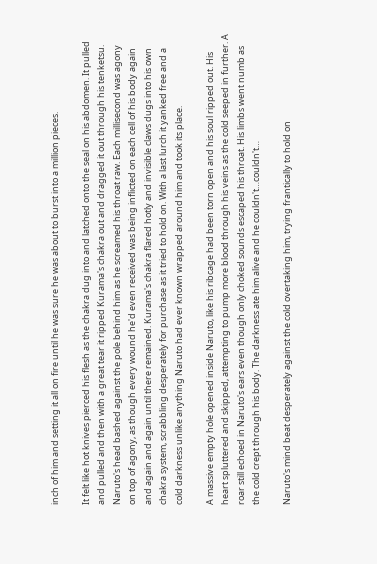inch of him and setting it all on fire until he was sure he was about to burst into a million pieces.

It felt like hot knives pierced his flesh as the chakra dug into and latched onto the seal on his abdomen. It pulled and pulled and then with a great tear it ripped Kurama's chakra out and dragged it out through his tenketsu. Naruto's head bashed against the pole behind him as he screamed his throat raw. Each millisecond was agony on top of agony, as though every wound he'd even received was being inflicted on each cell of his body again and again and again until there remained. Kurama's chakra flared hotly and invisible claws dugs into his own chakra system, scrabbling desperately for purchase as it tried to hold on. With a last lurch it yanked free and a cold darkness unlike anything Naruto had ever known wrapped around him and took its place.

A massive empty hole opened inside Naruto, like his ribcage had been torn open and his soul ripped out. His heart spluttered and skipped, attempting to pump more blood through his veins as the cold seeped in further. A roar still echoed in Naruto's ears even though only choked sounds escaped his throat. His limbs went numb as the cold crept through his body. The darkness ate him alive and he couldn't…couldn't…

Naruto's mind beat desperately against the cold overtaking him, trying frantically to hold on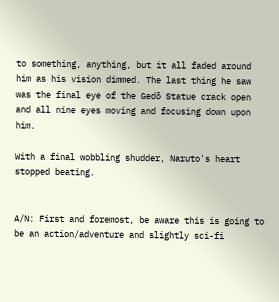to something, anything, but it all faded around him as his vision dimmed. The last thing he saw was the final eye of the Gedō Statue crack open and all nine eyes moving and focusing down upon him.

With a final wobbling shudder, Naruto's heart stopped beating.


A/N: First and foremost, be aware this is going to be an action/adventure and slightly sci-fi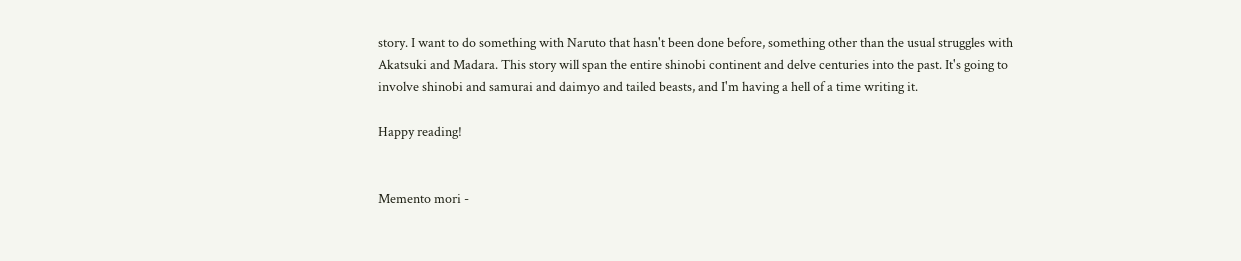story. I want to do something with Naruto that hasn't been done before, something other than the usual struggles with Akatsuki and Madara. This story will span the entire shinobi continent and delve centuries into the past. It's going to involve shinobi and samurai and daimyo and tailed beasts, and I'm having a hell of a time writing it.

Happy reading!


Memento mori -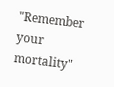"Remember your mortality"